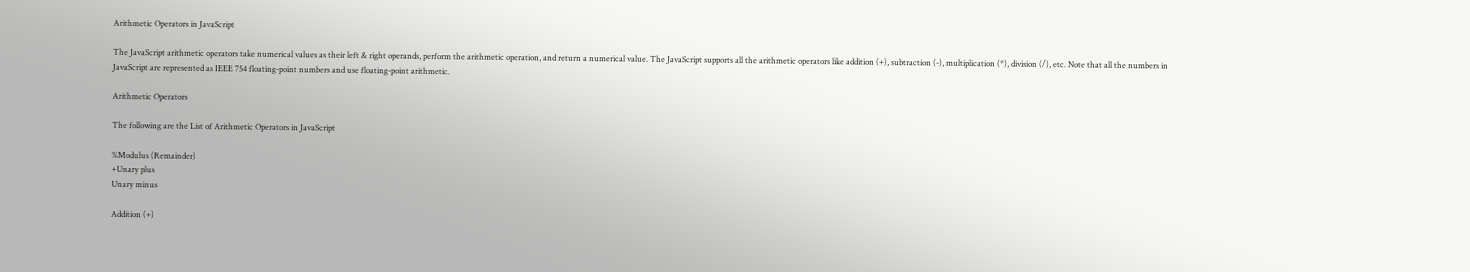Arithmetic Operators in JavaScript

The JavaScript arithmetic operators take numerical values as their left & right operands, perform the arithmetic operation, and return a numerical value. The JavaScript supports all the arithmetic operators like addition (+), subtraction (-), multiplication (*), division (/), etc. Note that all the numbers in JavaScript are represented as IEEE 754 floating-point numbers and use floating-point arithmetic.

Arithmetic Operators

The following are the List of Arithmetic Operators in JavaScript

%Modulus (Remainder)
+Unary plus
Unary minus

Addition (+)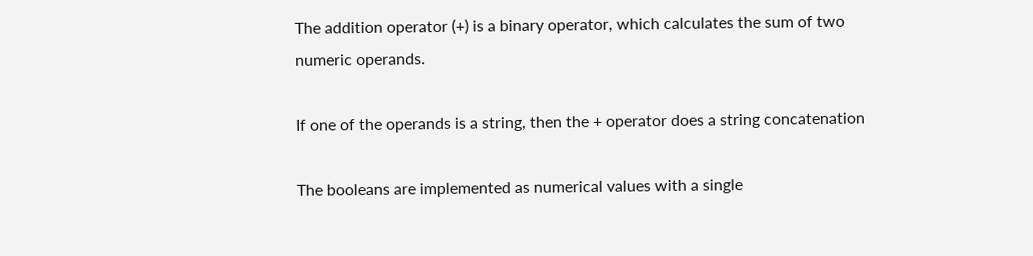The addition operator (+) is a binary operator, which calculates the sum of two numeric operands.

If one of the operands is a string, then the + operator does a string concatenation

The booleans are implemented as numerical values with a single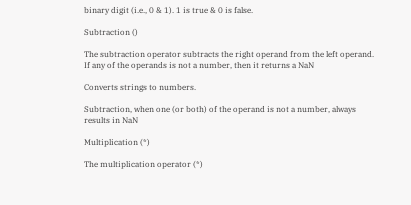binary digit (i.e., 0 & 1). 1 is true & 0 is false.

Subtraction ()

The subtraction operator subtracts the right operand from the left operand. If any of the operands is not a number, then it returns a NaN

Converts strings to numbers.

Subtraction, when one (or both) of the operand is not a number, always results in NaN

Multiplication (*)

The multiplication operator (*)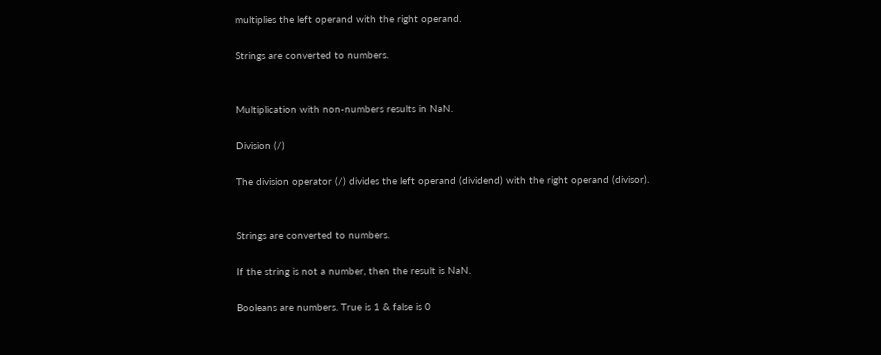multiplies the left operand with the right operand.

Strings are converted to numbers.


Multiplication with non-numbers results in NaN.

Division (/)

The division operator (/) divides the left operand (dividend) with the right operand (divisor).


Strings are converted to numbers.

If the string is not a number, then the result is NaN.

Booleans are numbers. True is 1 & false is 0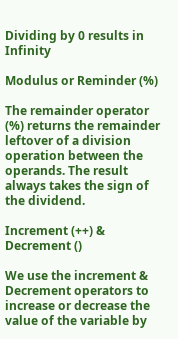Dividing by 0 results in Infinity

Modulus or Reminder (%)

The remainder operator (%) returns the remainder leftover of a division operation between the operands. The result always takes the sign of the dividend.

Increment (++) & Decrement ()

We use the increment & Decrement operators to increase or decrease the value of the variable by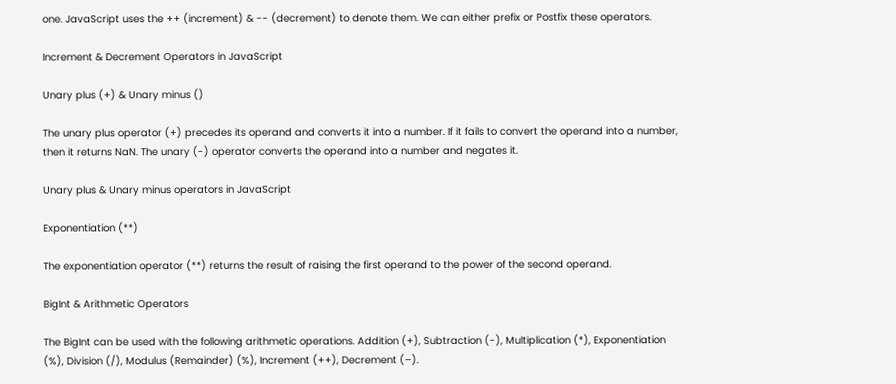one. JavaScript uses the ++ (increment) & -- (decrement) to denote them. We can either prefix or Postfix these operators.

Increment & Decrement Operators in JavaScript

Unary plus (+) & Unary minus ()

The unary plus operator (+) precedes its operand and converts it into a number. If it fails to convert the operand into a number, then it returns NaN. The unary (-) operator converts the operand into a number and negates it.

Unary plus & Unary minus operators in JavaScript

Exponentiation (**)

The exponentiation operator (**) returns the result of raising the first operand to the power of the second operand.

BigInt & Arithmetic Operators

The BigInt can be used with the following arithmetic operations. Addition (+), Subtraction (-), Multiplication (*), Exponentiation (%), Division (/), Modulus (Remainder) (%), Increment (++), Decrement (–).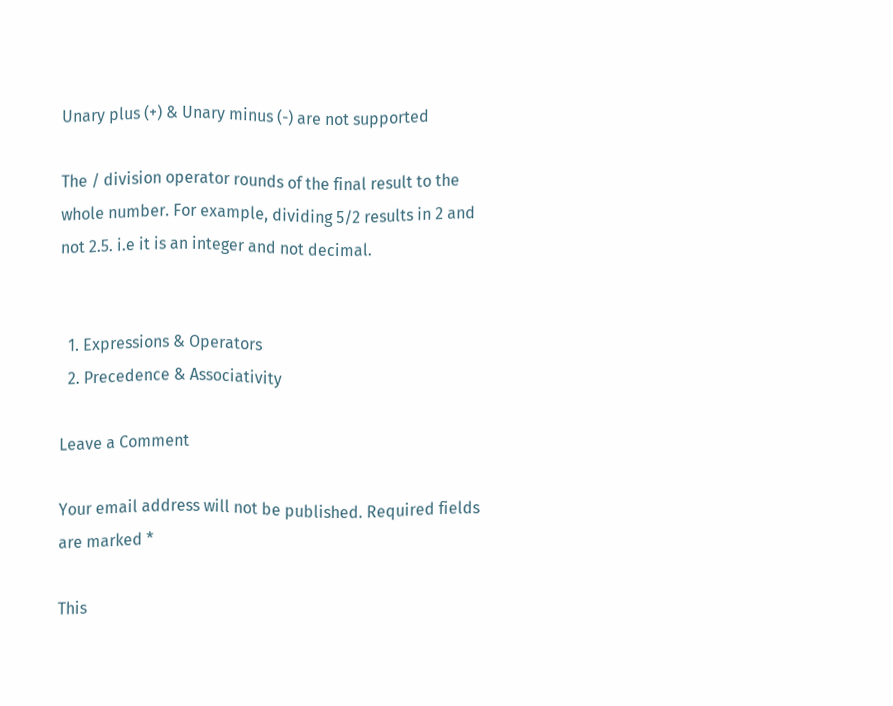Unary plus (+) & Unary minus (-) are not supported

The / division operator rounds of the final result to the whole number. For example, dividing 5/2 results in 2 and not 2.5. i.e it is an integer and not decimal.


  1. Expressions & Operators
  2. Precedence & Associativity

Leave a Comment

Your email address will not be published. Required fields are marked *

This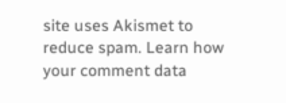site uses Akismet to reduce spam. Learn how your comment data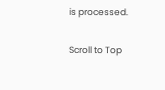is processed.

Scroll to Top